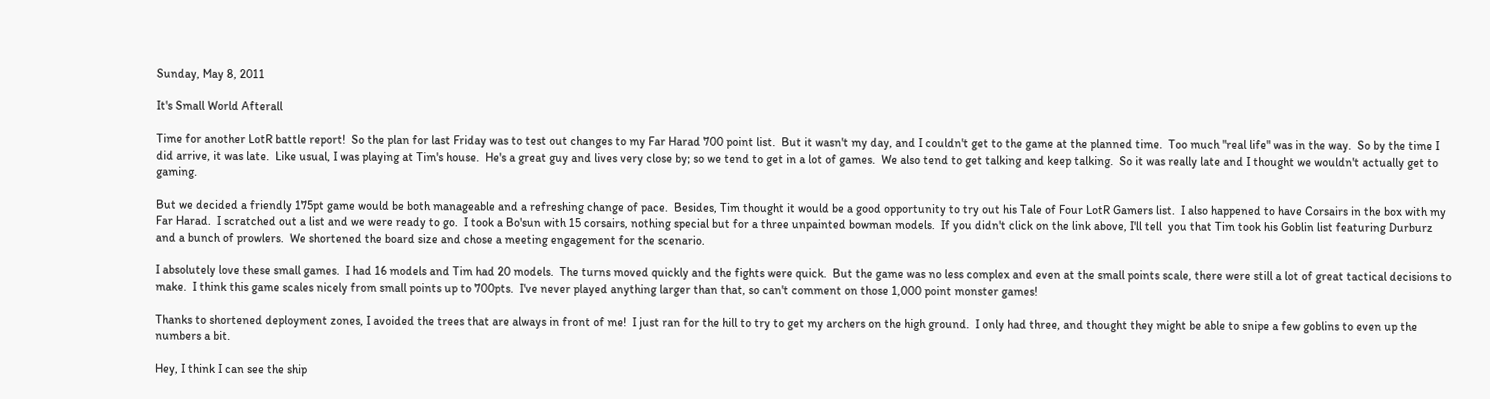Sunday, May 8, 2011

It's Small World Afterall

Time for another LotR battle report!  So the plan for last Friday was to test out changes to my Far Harad 700 point list.  But it wasn't my day, and I couldn't get to the game at the planned time.  Too much "real life" was in the way.  So by the time I did arrive, it was late.  Like usual, I was playing at Tim's house.  He's a great guy and lives very close by; so we tend to get in a lot of games.  We also tend to get talking and keep talking.  So it was really late and I thought we wouldn't actually get to gaming.

But we decided a friendly 175pt game would be both manageable and a refreshing change of pace.  Besides, Tim thought it would be a good opportunity to try out his Tale of Four LotR Gamers list.  I also happened to have Corsairs in the box with my Far Harad.  I scratched out a list and we were ready to go.  I took a Bo'sun with 15 corsairs, nothing special but for a three unpainted bowman models.  If you didn't click on the link above, I'll tell  you that Tim took his Goblin list featuring Durburz and a bunch of prowlers.  We shortened the board size and chose a meeting engagement for the scenario.

I absolutely love these small games.  I had 16 models and Tim had 20 models.  The turns moved quickly and the fights were quick.  But the game was no less complex and even at the small points scale, there were still a lot of great tactical decisions to make.  I think this game scales nicely from small points up to 700pts.  I've never played anything larger than that, so can't comment on those 1,000 point monster games!

Thanks to shortened deployment zones, I avoided the trees that are always in front of me!  I just ran for the hill to try to get my archers on the high ground.  I only had three, and thought they might be able to snipe a few goblins to even up the numbers a bit.

Hey, I think I can see the ship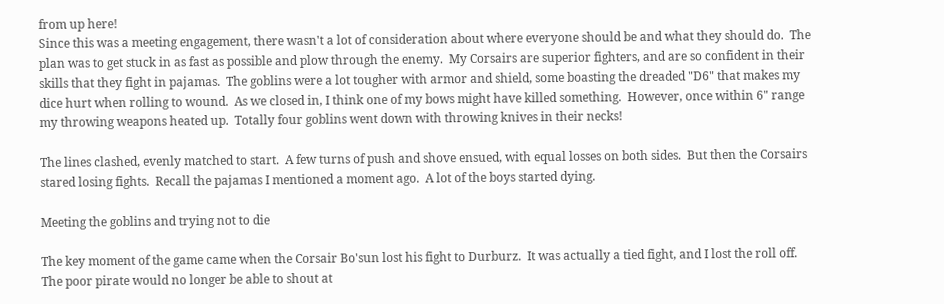from up here!
Since this was a meeting engagement, there wasn't a lot of consideration about where everyone should be and what they should do.  The plan was to get stuck in as fast as possible and plow through the enemy.  My Corsairs are superior fighters, and are so confident in their skills that they fight in pajamas.  The goblins were a lot tougher with armor and shield, some boasting the dreaded "D6" that makes my dice hurt when rolling to wound.  As we closed in, I think one of my bows might have killed something.  However, once within 6" range my throwing weapons heated up.  Totally four goblins went down with throwing knives in their necks!

The lines clashed, evenly matched to start.  A few turns of push and shove ensued, with equal losses on both sides.  But then the Corsairs stared losing fights.  Recall the pajamas I mentioned a moment ago.  A lot of the boys started dying.

Meeting the goblins and trying not to die

The key moment of the game came when the Corsair Bo'sun lost his fight to Durburz.  It was actually a tied fight, and I lost the roll off.  The poor pirate would no longer be able to shout at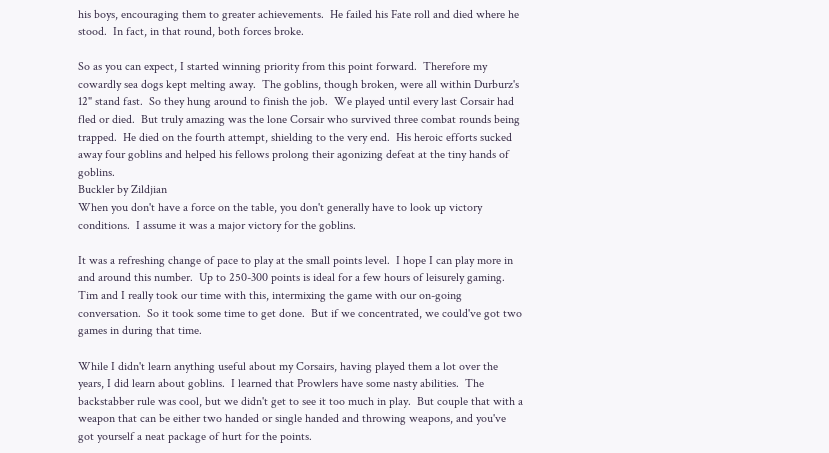his boys, encouraging them to greater achievements.  He failed his Fate roll and died where he stood.  In fact, in that round, both forces broke.

So as you can expect, I started winning priority from this point forward.  Therefore my cowardly sea dogs kept melting away.  The goblins, though broken, were all within Durburz's 12" stand fast.  So they hung around to finish the job.  We played until every last Corsair had fled or died.  But truly amazing was the lone Corsair who survived three combat rounds being trapped.  He died on the fourth attempt, shielding to the very end.  His heroic efforts sucked away four goblins and helped his fellows prolong their agonizing defeat at the tiny hands of goblins.
Buckler by Zildjian
When you don't have a force on the table, you don't generally have to look up victory conditions.  I assume it was a major victory for the goblins.

It was a refreshing change of pace to play at the small points level.  I hope I can play more in and around this number.  Up to 250-300 points is ideal for a few hours of leisurely gaming.  Tim and I really took our time with this, intermixing the game with our on-going conversation.  So it took some time to get done.  But if we concentrated, we could've got two games in during that time.

While I didn't learn anything useful about my Corsairs, having played them a lot over the years, I did learn about goblins.  I learned that Prowlers have some nasty abilities.  The backstabber rule was cool, but we didn't get to see it too much in play.  But couple that with a weapon that can be either two handed or single handed and throwing weapons, and you've got yourself a neat package of hurt for the points.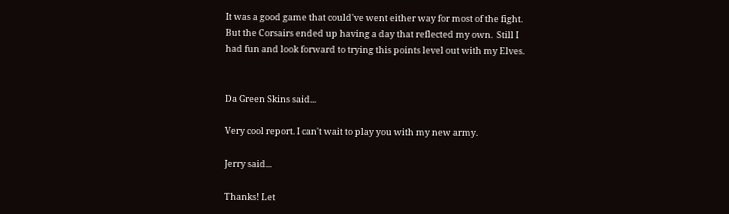It was a good game that could've went either way for most of the fight.  But the Corsairs ended up having a day that reflected my own.  Still I had fun and look forward to trying this points level out with my Elves.


Da Green Skins said...

Very cool report. I can't wait to play you with my new army.

Jerry said...

Thanks! Let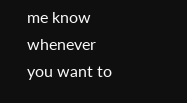me know whenever you want to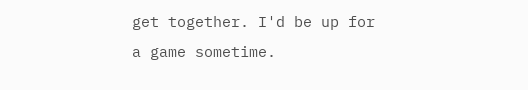get together. I'd be up for a game sometime.